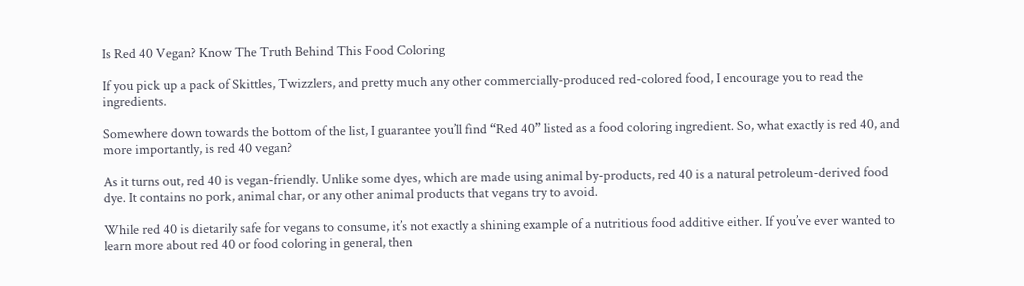Is Red 40 Vegan? Know The Truth Behind This Food Coloring

If you pick up a pack of Skittles, Twizzlers, and pretty much any other commercially-produced red-colored food, I encourage you to read the ingredients.

Somewhere down towards the bottom of the list, I guarantee you’ll find “Red 40” listed as a food coloring ingredient. So, what exactly is red 40, and more importantly, is red 40 vegan?

As it turns out, red 40 is vegan-friendly. Unlike some dyes, which are made using animal by-products, red 40 is a natural petroleum-derived food dye. It contains no pork, animal char, or any other animal products that vegans try to avoid.

While red 40 is dietarily safe for vegans to consume, it’s not exactly a shining example of a nutritious food additive either. If you’ve ever wanted to learn more about red 40 or food coloring in general, then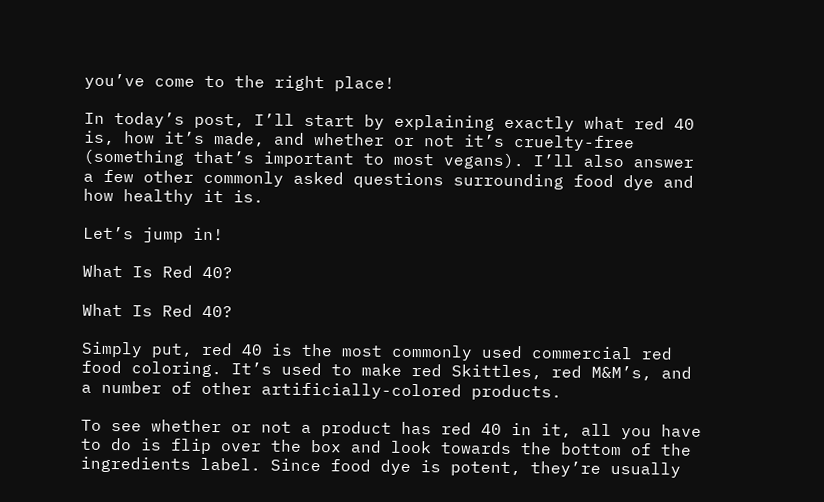you’ve come to the right place!

In today’s post, I’ll start by explaining exactly what red 40 is, how it’s made, and whether or not it’s cruelty-free (something that’s important to most vegans). I’ll also answer a few other commonly asked questions surrounding food dye and how healthy it is.

Let’s jump in!

What Is Red 40?

What Is Red 40?

Simply put, red 40 is the most commonly used commercial red food coloring. It’s used to make red Skittles, red M&M’s, and a number of other artificially-colored products.

To see whether or not a product has red 40 in it, all you have to do is flip over the box and look towards the bottom of the ingredients label. Since food dye is potent, they’re usually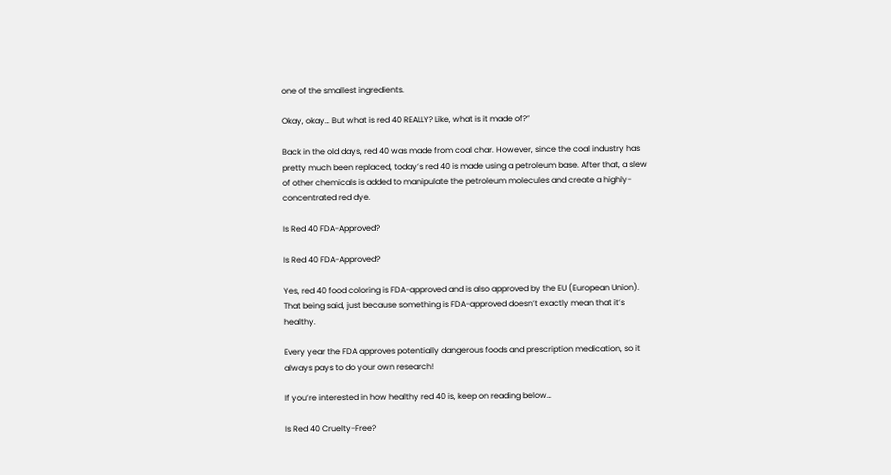one of the smallest ingredients.

Okay, okay… But what is red 40 REALLY? Like, what is it made of?”

Back in the old days, red 40 was made from coal char. However, since the coal industry has pretty much been replaced, today’s red 40 is made using a petroleum base. After that, a slew of other chemicals is added to manipulate the petroleum molecules and create a highly-concentrated red dye.

Is Red 40 FDA-Approved?

Is Red 40 FDA-Approved?

Yes, red 40 food coloring is FDA-approved and is also approved by the EU (European Union). That being said, just because something is FDA-approved doesn’t exactly mean that it’s healthy.

Every year the FDA approves potentially dangerous foods and prescription medication, so it always pays to do your own research!

If you’re interested in how healthy red 40 is, keep on reading below…

Is Red 40 Cruelty-Free?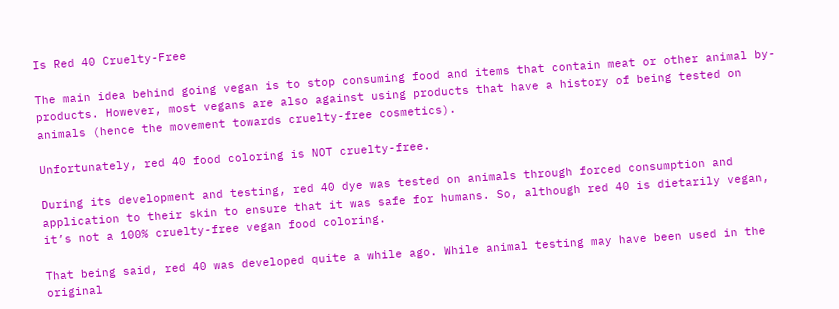Is Red 40 Cruelty-Free

The main idea behind going vegan is to stop consuming food and items that contain meat or other animal by-products. However, most vegans are also against using products that have a history of being tested on animals (hence the movement towards cruelty-free cosmetics).

Unfortunately, red 40 food coloring is NOT cruelty-free.

During its development and testing, red 40 dye was tested on animals through forced consumption and application to their skin to ensure that it was safe for humans. So, although red 40 is dietarily vegan, it’s not a 100% cruelty-free vegan food coloring.

That being said, red 40 was developed quite a while ago. While animal testing may have been used in the original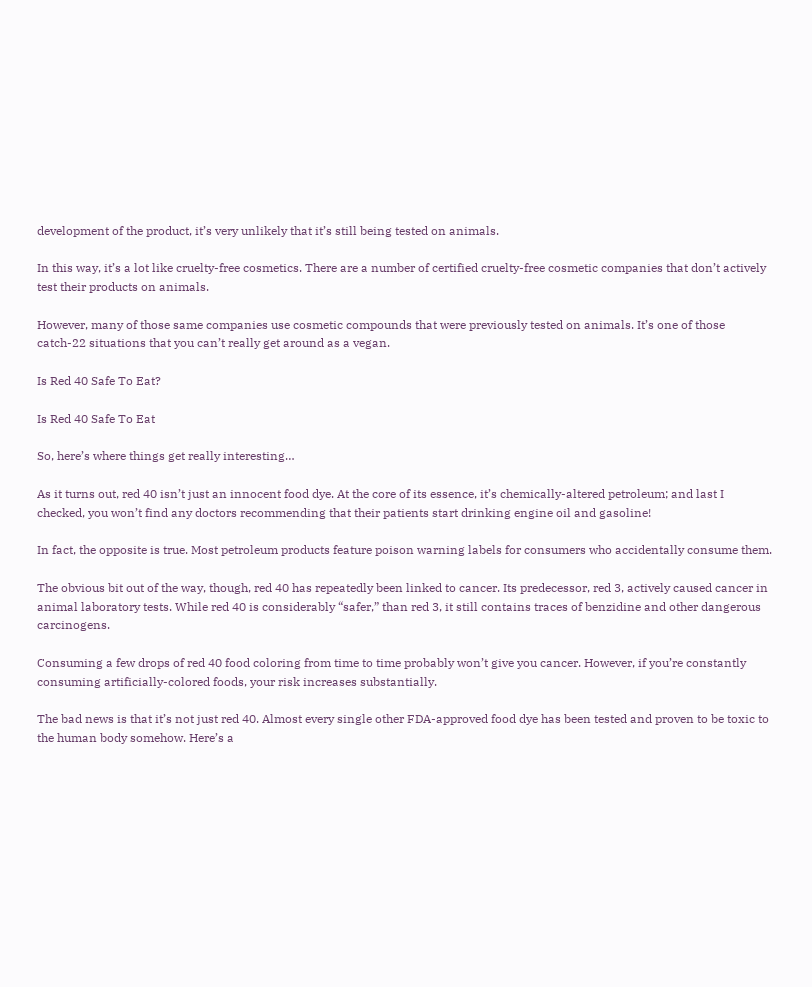development of the product, it’s very unlikely that it’s still being tested on animals.

In this way, it’s a lot like cruelty-free cosmetics. There are a number of certified cruelty-free cosmetic companies that don’t actively test their products on animals.

However, many of those same companies use cosmetic compounds that were previously tested on animals. It’s one of those catch-22 situations that you can’t really get around as a vegan.

Is Red 40 Safe To Eat?

Is Red 40 Safe To Eat

So, here’s where things get really interesting…

As it turns out, red 40 isn’t just an innocent food dye. At the core of its essence, it’s chemically-altered petroleum; and last I checked, you won’t find any doctors recommending that their patients start drinking engine oil and gasoline!

In fact, the opposite is true. Most petroleum products feature poison warning labels for consumers who accidentally consume them.

The obvious bit out of the way, though, red 40 has repeatedly been linked to cancer. Its predecessor, red 3, actively caused cancer in animal laboratory tests. While red 40 is considerably “safer,” than red 3, it still contains traces of benzidine and other dangerous carcinogens.

Consuming a few drops of red 40 food coloring from time to time probably won’t give you cancer. However, if you’re constantly consuming artificially-colored foods, your risk increases substantially.

The bad news is that it’s not just red 40. Almost every single other FDA-approved food dye has been tested and proven to be toxic to the human body somehow. Here’s a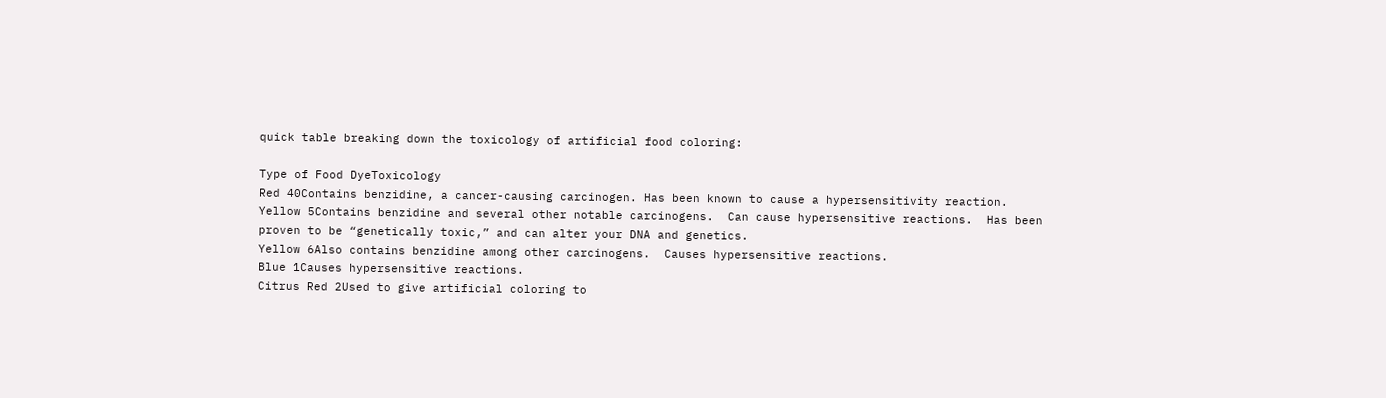quick table breaking down the toxicology of artificial food coloring:

Type of Food DyeToxicology
Red 40Contains benzidine, a cancer-causing carcinogen. Has been known to cause a hypersensitivity reaction.
Yellow 5Contains benzidine and several other notable carcinogens.  Can cause hypersensitive reactions.  Has been proven to be “genetically toxic,” and can alter your DNA and genetics.
Yellow 6Also contains benzidine among other carcinogens.  Causes hypersensitive reactions.
Blue 1Causes hypersensitive reactions.
Citrus Red 2Used to give artificial coloring to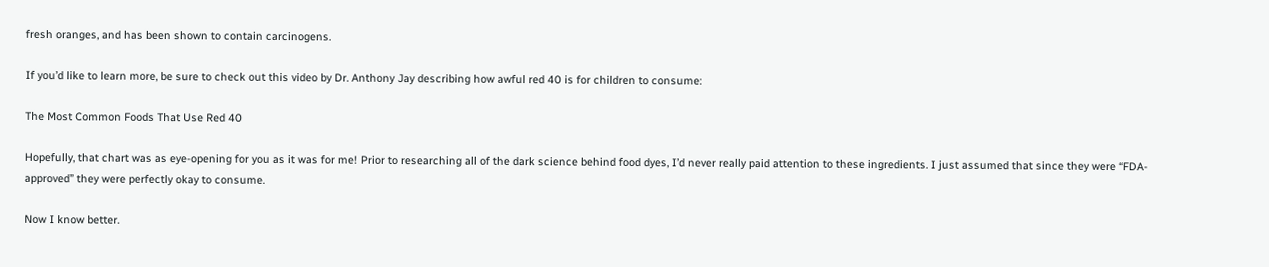fresh oranges, and has been shown to contain carcinogens.

If you’d like to learn more, be sure to check out this video by Dr. Anthony Jay describing how awful red 40 is for children to consume:

The Most Common Foods That Use Red 40

Hopefully, that chart was as eye-opening for you as it was for me! Prior to researching all of the dark science behind food dyes, I’d never really paid attention to these ingredients. I just assumed that since they were “FDA-approved” they were perfectly okay to consume.

Now I know better.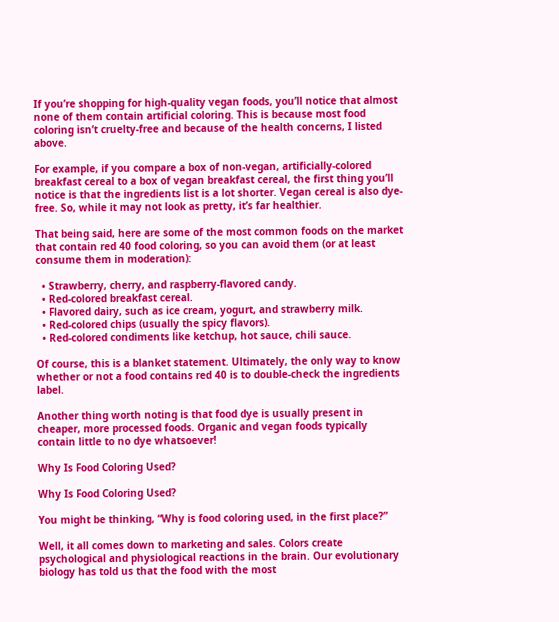If you’re shopping for high-quality vegan foods, you’ll notice that almost none of them contain artificial coloring. This is because most food coloring isn’t cruelty-free and because of the health concerns, I listed above.

For example, if you compare a box of non-vegan, artificially-colored breakfast cereal to a box of vegan breakfast cereal, the first thing you’ll notice is that the ingredients list is a lot shorter. Vegan cereal is also dye-free. So, while it may not look as pretty, it’s far healthier.

That being said, here are some of the most common foods on the market that contain red 40 food coloring, so you can avoid them (or at least consume them in moderation):

  • Strawberry, cherry, and raspberry-flavored candy.
  • Red-colored breakfast cereal.
  • Flavored dairy, such as ice cream, yogurt, and strawberry milk.
  • Red-colored chips (usually the spicy flavors).
  • Red-colored condiments like ketchup, hot sauce, chili sauce.

Of course, this is a blanket statement. Ultimately, the only way to know whether or not a food contains red 40 is to double-check the ingredients label.

Another thing worth noting is that food dye is usually present in cheaper, more processed foods. Organic and vegan foods typically contain little to no dye whatsoever!

Why Is Food Coloring Used?

Why Is Food Coloring Used?

You might be thinking, “Why is food coloring used, in the first place?”

Well, it all comes down to marketing and sales. Colors create psychological and physiological reactions in the brain. Our evolutionary biology has told us that the food with the most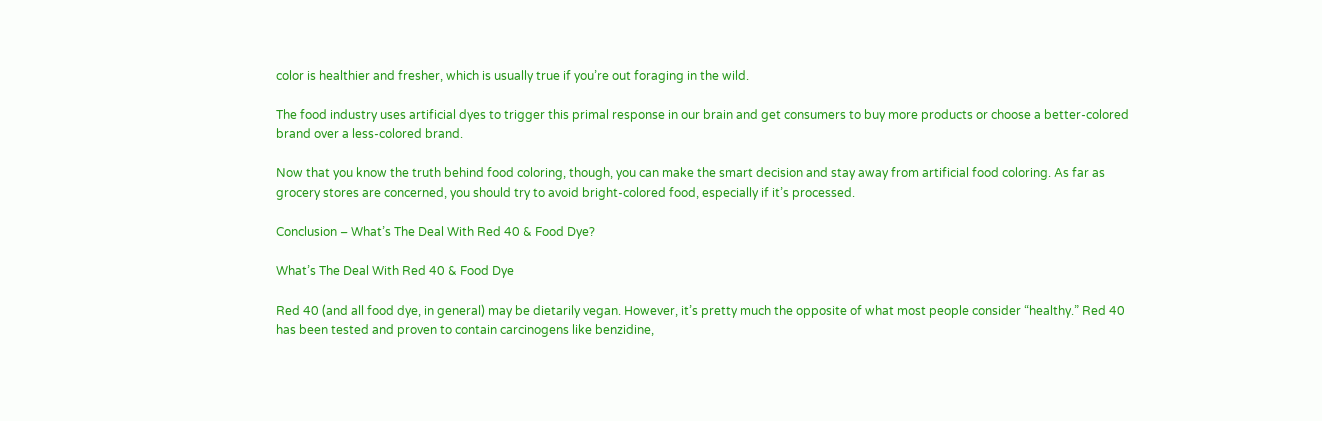color is healthier and fresher, which is usually true if you’re out foraging in the wild.

The food industry uses artificial dyes to trigger this primal response in our brain and get consumers to buy more products or choose a better-colored brand over a less-colored brand.

Now that you know the truth behind food coloring, though, you can make the smart decision and stay away from artificial food coloring. As far as grocery stores are concerned, you should try to avoid bright-colored food, especially if it’s processed.

Conclusion – What’s The Deal With Red 40 & Food Dye?

What’s The Deal With Red 40 & Food Dye

Red 40 (and all food dye, in general) may be dietarily vegan. However, it’s pretty much the opposite of what most people consider “healthy.” Red 40 has been tested and proven to contain carcinogens like benzidine,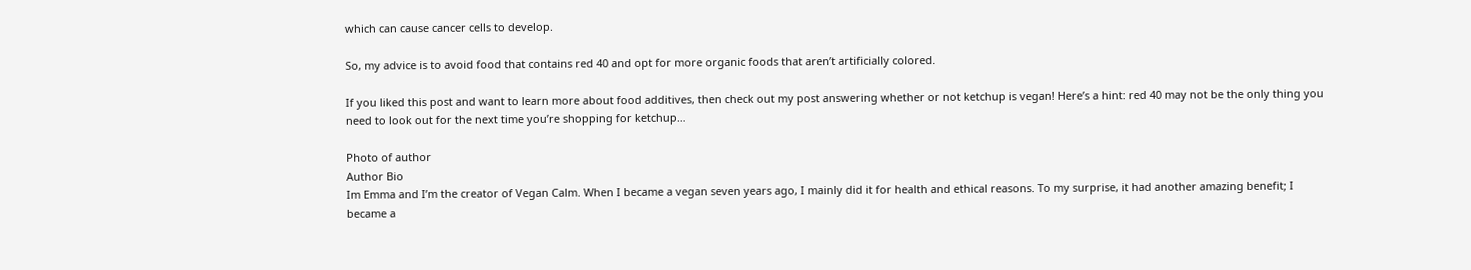which can cause cancer cells to develop.

So, my advice is to avoid food that contains red 40 and opt for more organic foods that aren’t artificially colored.

If you liked this post and want to learn more about food additives, then check out my post answering whether or not ketchup is vegan! Here’s a hint: red 40 may not be the only thing you need to look out for the next time you’re shopping for ketchup…

Photo of author
Author Bio
Im Emma and I’m the creator of Vegan Calm. When I became a vegan seven years ago, I mainly did it for health and ethical reasons. To my surprise, it had another amazing benefit; I became a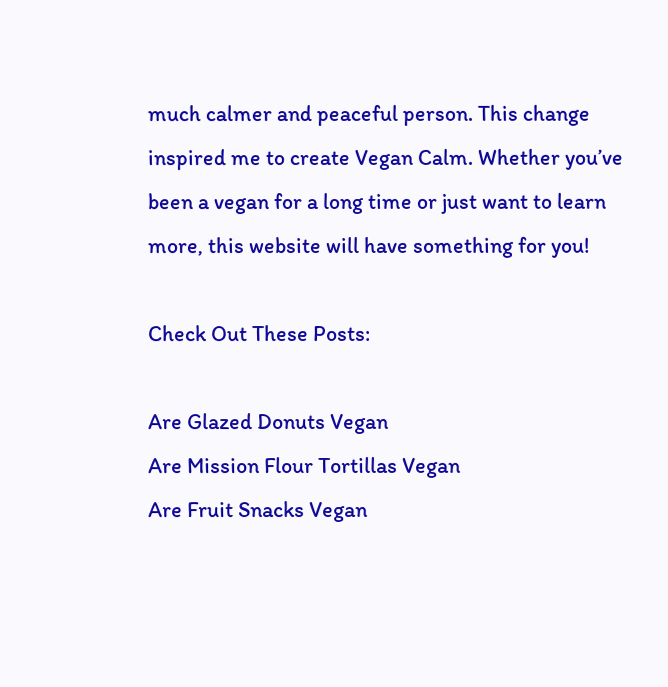much calmer and peaceful person. This change inspired me to create Vegan Calm. Whether you’ve been a vegan for a long time or just want to learn more, this website will have something for you!

Check Out These Posts:

Are Glazed Donuts Vegan
Are Mission Flour Tortillas Vegan
Are Fruit Snacks Vegan